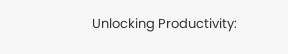Unlocking Productivity: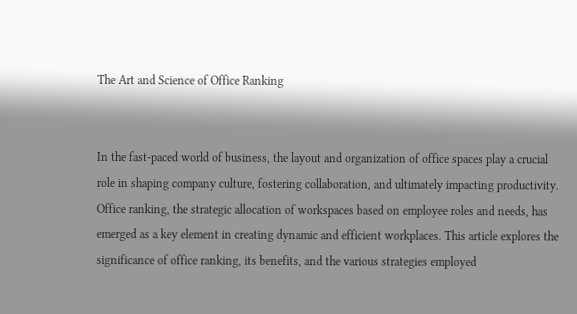The Art and Science of Office Ranking


In the fast-paced world of business, the layout and organization of office spaces play a crucial role in shaping company culture, fostering collaboration, and ultimately impacting productivity. Office ranking, the strategic allocation of workspaces based on employee roles and needs, has emerged as a key element in creating dynamic and efficient workplaces. This article explores the significance of office ranking, its benefits, and the various strategies employed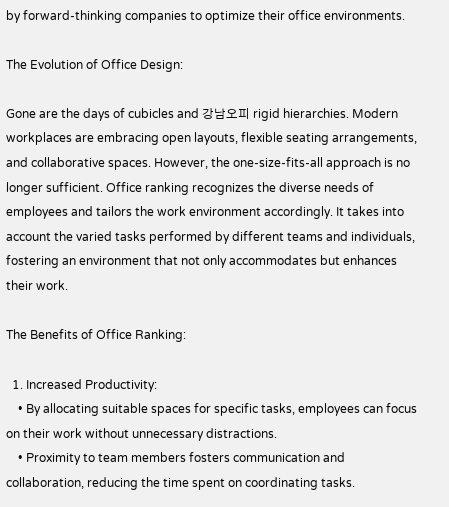by forward-thinking companies to optimize their office environments.

The Evolution of Office Design:

Gone are the days of cubicles and 강남오피 rigid hierarchies. Modern workplaces are embracing open layouts, flexible seating arrangements, and collaborative spaces. However, the one-size-fits-all approach is no longer sufficient. Office ranking recognizes the diverse needs of employees and tailors the work environment accordingly. It takes into account the varied tasks performed by different teams and individuals, fostering an environment that not only accommodates but enhances their work.

The Benefits of Office Ranking:

  1. Increased Productivity:
    • By allocating suitable spaces for specific tasks, employees can focus on their work without unnecessary distractions.
    • Proximity to team members fosters communication and collaboration, reducing the time spent on coordinating tasks.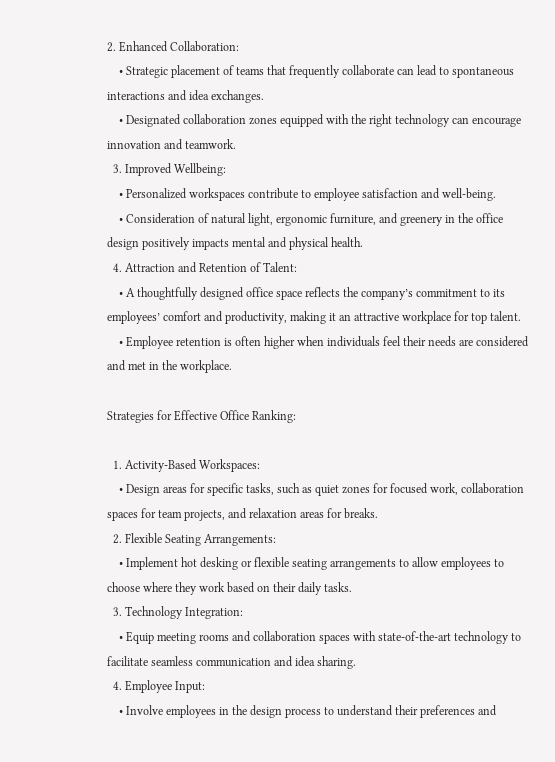2. Enhanced Collaboration:
    • Strategic placement of teams that frequently collaborate can lead to spontaneous interactions and idea exchanges.
    • Designated collaboration zones equipped with the right technology can encourage innovation and teamwork.
  3. Improved Wellbeing:
    • Personalized workspaces contribute to employee satisfaction and well-being.
    • Consideration of natural light, ergonomic furniture, and greenery in the office design positively impacts mental and physical health.
  4. Attraction and Retention of Talent:
    • A thoughtfully designed office space reflects the company’s commitment to its employees’ comfort and productivity, making it an attractive workplace for top talent.
    • Employee retention is often higher when individuals feel their needs are considered and met in the workplace.

Strategies for Effective Office Ranking:

  1. Activity-Based Workspaces:
    • Design areas for specific tasks, such as quiet zones for focused work, collaboration spaces for team projects, and relaxation areas for breaks.
  2. Flexible Seating Arrangements:
    • Implement hot desking or flexible seating arrangements to allow employees to choose where they work based on their daily tasks.
  3. Technology Integration:
    • Equip meeting rooms and collaboration spaces with state-of-the-art technology to facilitate seamless communication and idea sharing.
  4. Employee Input:
    • Involve employees in the design process to understand their preferences and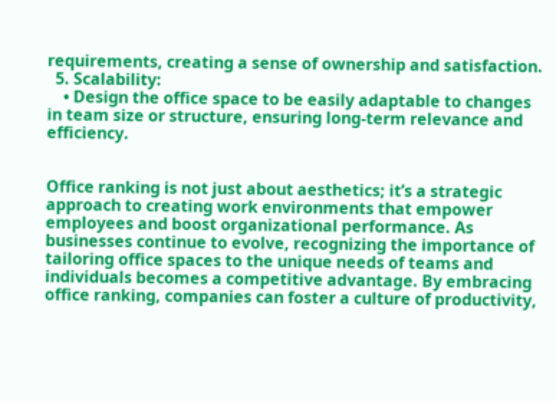requirements, creating a sense of ownership and satisfaction.
  5. Scalability:
    • Design the office space to be easily adaptable to changes in team size or structure, ensuring long-term relevance and efficiency.


Office ranking is not just about aesthetics; it’s a strategic approach to creating work environments that empower employees and boost organizational performance. As businesses continue to evolve, recognizing the importance of tailoring office spaces to the unique needs of teams and individuals becomes a competitive advantage. By embracing office ranking, companies can foster a culture of productivity,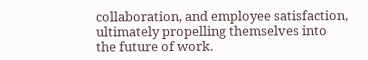collaboration, and employee satisfaction, ultimately propelling themselves into the future of work.